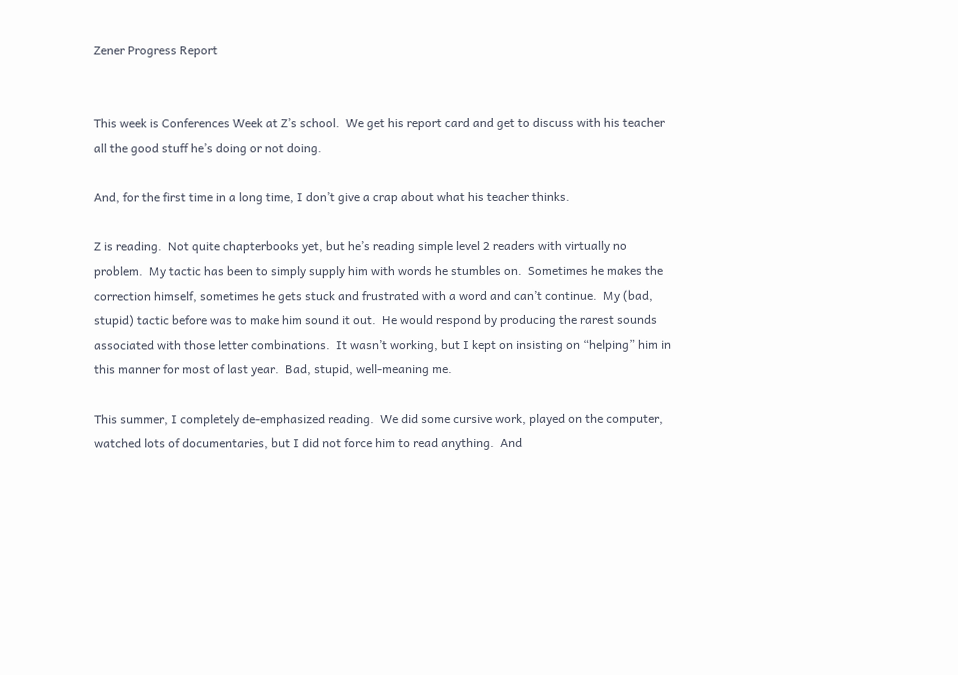Zener Progress Report


This week is Conferences Week at Z’s school.  We get his report card and get to discuss with his teacher all the good stuff he’s doing or not doing.

And, for the first time in a long time, I don’t give a crap about what his teacher thinks.

Z is reading.  Not quite chapterbooks yet, but he’s reading simple level 2 readers with virtually no problem.  My tactic has been to simply supply him with words he stumbles on.  Sometimes he makes the correction himself, sometimes he gets stuck and frustrated with a word and can’t continue.  My (bad, stupid) tactic before was to make him sound it out.  He would respond by producing the rarest sounds associated with those letter combinations.  It wasn’t working, but I kept on insisting on “helping” him in this manner for most of last year.  Bad, stupid, well-meaning me.

This summer, I completely de-emphasized reading.  We did some cursive work, played on the computer, watched lots of documentaries, but I did not force him to read anything.  And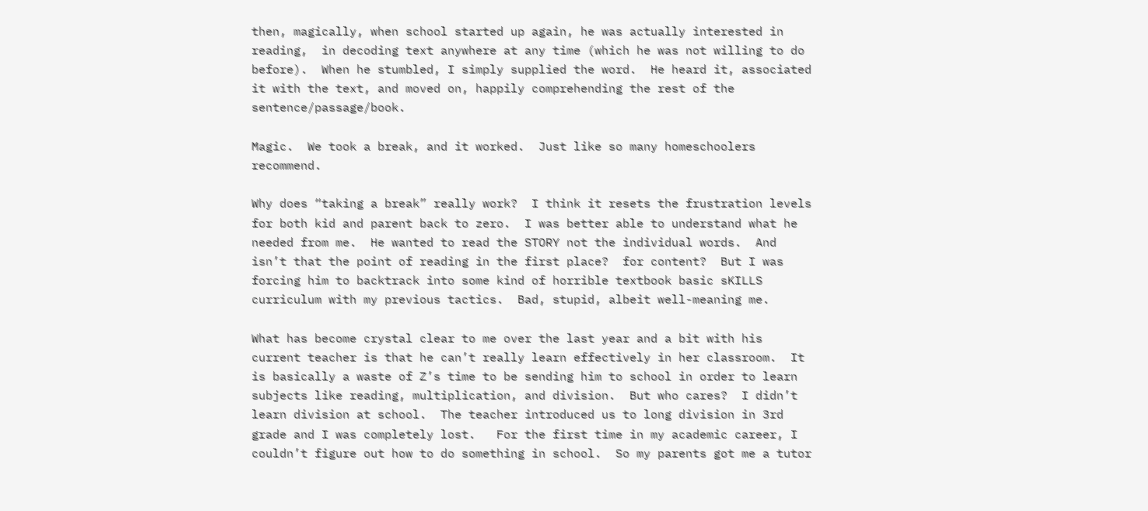then, magically, when school started up again, he was actually interested in reading,  in decoding text anywhere at any time (which he was not willing to do before).  When he stumbled, I simply supplied the word.  He heard it, associated it with the text, and moved on, happily comprehending the rest of the sentence/passage/book.

Magic.  We took a break, and it worked.  Just like so many homeschoolers recommend.

Why does “taking a break” really work?  I think it resets the frustration levels for both kid and parent back to zero.  I was better able to understand what he needed from me.  He wanted to read the STORY not the individual words.  And isn’t that the point of reading in the first place?  for content?  But I was forcing him to backtrack into some kind of horrible textbook basic sKILLS curriculum with my previous tactics.  Bad, stupid, albeit well-meaning me.

What has become crystal clear to me over the last year and a bit with his current teacher is that he can’t really learn effectively in her classroom.  It is basically a waste of Z’s time to be sending him to school in order to learn subjects like reading, multiplication, and division.  But who cares?  I didn’t learn division at school.  The teacher introduced us to long division in 3rd grade and I was completely lost.   For the first time in my academic career, I couldn’t figure out how to do something in school.  So my parents got me a tutor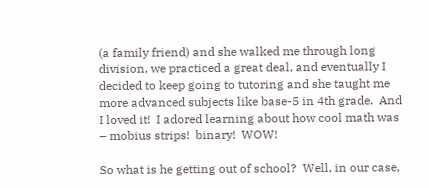(a family friend) and she walked me through long division, we practiced a great deal, and eventually I decided to keep going to tutoring and she taught me more advanced subjects like base-5 in 4th grade.  And I loved it!  I adored learning about how cool math was – mobius strips!  binary!  WOW!

So what is he getting out of school?  Well, in our case,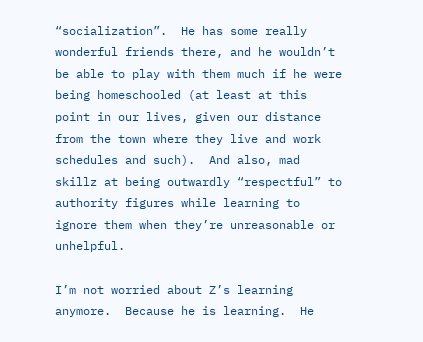“socialization”.  He has some really wonderful friends there, and he wouldn’t be able to play with them much if he were being homeschooled (at least at this point in our lives, given our distance from the town where they live and work schedules and such).  And also, mad skillz at being outwardly “respectful” to authority figures while learning to ignore them when they’re unreasonable or unhelpful.

I’m not worried about Z’s learning anymore.  Because he is learning.  He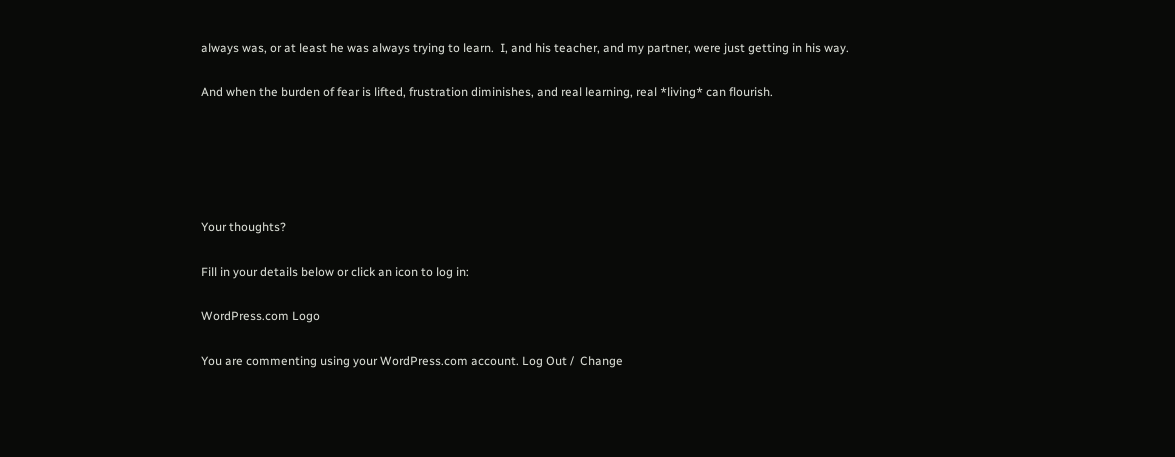always was, or at least he was always trying to learn.  I, and his teacher, and my partner, were just getting in his way.

And when the burden of fear is lifted, frustration diminishes, and real learning, real *living* can flourish.





Your thoughts?

Fill in your details below or click an icon to log in:

WordPress.com Logo

You are commenting using your WordPress.com account. Log Out /  Change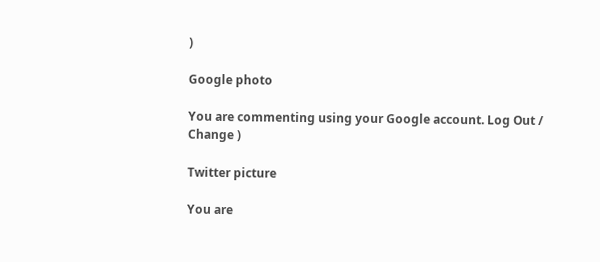)

Google photo

You are commenting using your Google account. Log Out /  Change )

Twitter picture

You are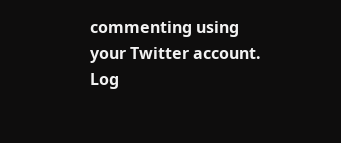commenting using your Twitter account. Log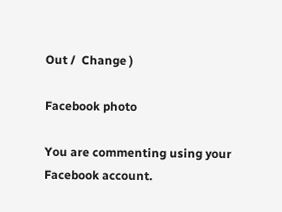Out /  Change )

Facebook photo

You are commenting using your Facebook account.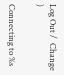Log Out /  Change )

Connecting to %s